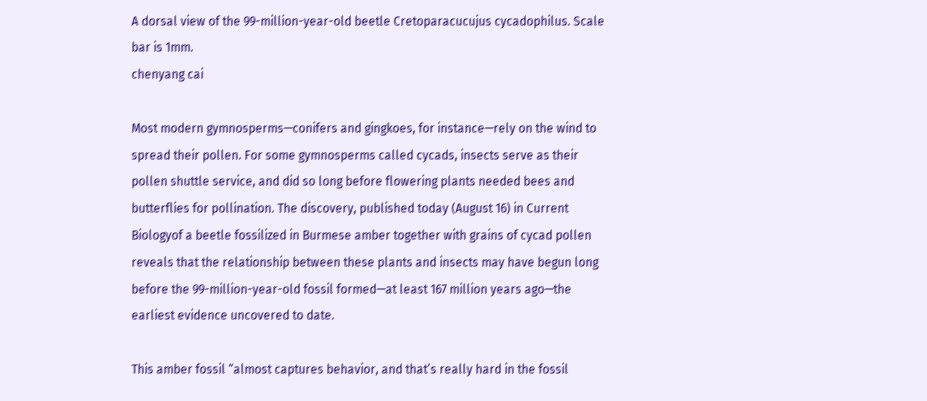A dorsal view of the 99-million-year-old beetle Cretoparacucujus cycadophilus. Scale bar is 1mm.
chenyang cai

Most modern gymnosperms—conifers and gingkoes, for instance—rely on the wind to spread their pollen. For some gymnosperms called cycads, insects serve as their pollen shuttle service, and did so long before flowering plants needed bees and butterflies for pollination. The discovery, published today (August 16) in Current Biologyof a beetle fossilized in Burmese amber together with grains of cycad pollen reveals that the relationship between these plants and insects may have begun long before the 99-million-year-old fossil formed—at least 167 million years ago—the earliest evidence uncovered to date.

This amber fossil “almost captures behavior, and that’s really hard in the fossil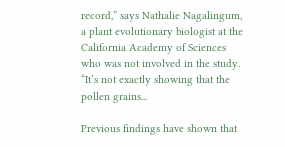record,” says Nathalie Nagalingum, a plant evolutionary biologist at the California Academy of Sciences who was not involved in the study. “It’s not exactly showing that the pollen grains...

Previous findings have shown that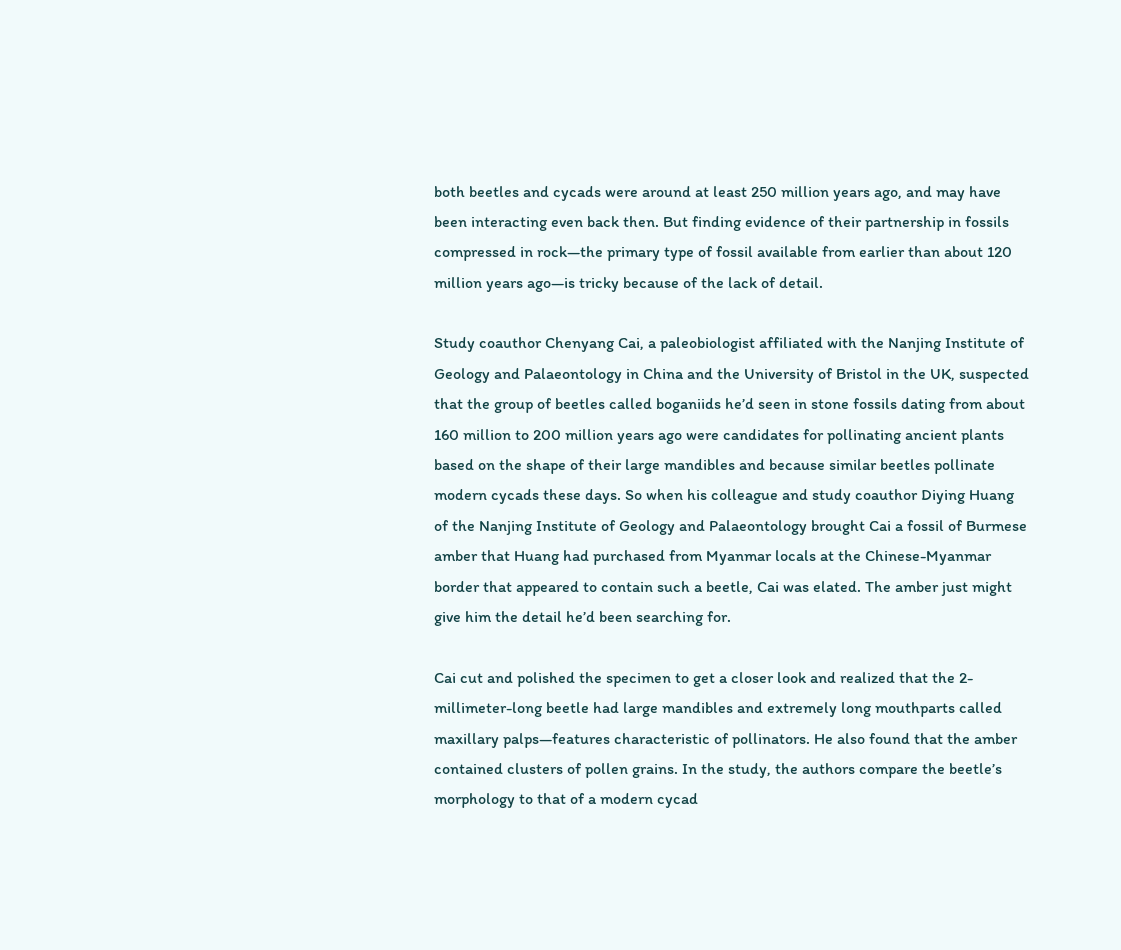both beetles and cycads were around at least 250 million years ago, and may have been interacting even back then. But finding evidence of their partnership in fossils compressed in rock—the primary type of fossil available from earlier than about 120 million years ago—is tricky because of the lack of detail.

Study coauthor Chenyang Cai, a paleobiologist affiliated with the Nanjing Institute of Geology and Palaeontology in China and the University of Bristol in the UK, suspected that the group of beetles called boganiids he’d seen in stone fossils dating from about 160 million to 200 million years ago were candidates for pollinating ancient plants based on the shape of their large mandibles and because similar beetles pollinate modern cycads these days. So when his colleague and study coauthor Diying Huang of the Nanjing Institute of Geology and Palaeontology brought Cai a fossil of Burmese amber that Huang had purchased from Myanmar locals at the Chinese-Myanmar border that appeared to contain such a beetle, Cai was elated. The amber just might give him the detail he’d been searching for.

Cai cut and polished the specimen to get a closer look and realized that the 2-millimeter-long beetle had large mandibles and extremely long mouthparts called maxillary palps—features characteristic of pollinators. He also found that the amber contained clusters of pollen grains. In the study, the authors compare the beetle’s morphology to that of a modern cycad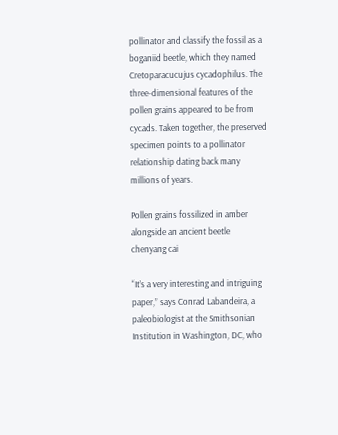pollinator and classify the fossil as a boganiid beetle, which they named Cretoparacucujus cycadophilus. The three-dimensional features of the pollen grains appeared to be from cycads. Taken together, the preserved specimen points to a pollinator relationship dating back many millions of years.

Pollen grains fossilized in amber alongside an ancient beetle
chenyang cai

“It’s a very interesting and intriguing paper,” says Conrad Labandeira, a paleobiologist at the Smithsonian Institution in Washington, DC, who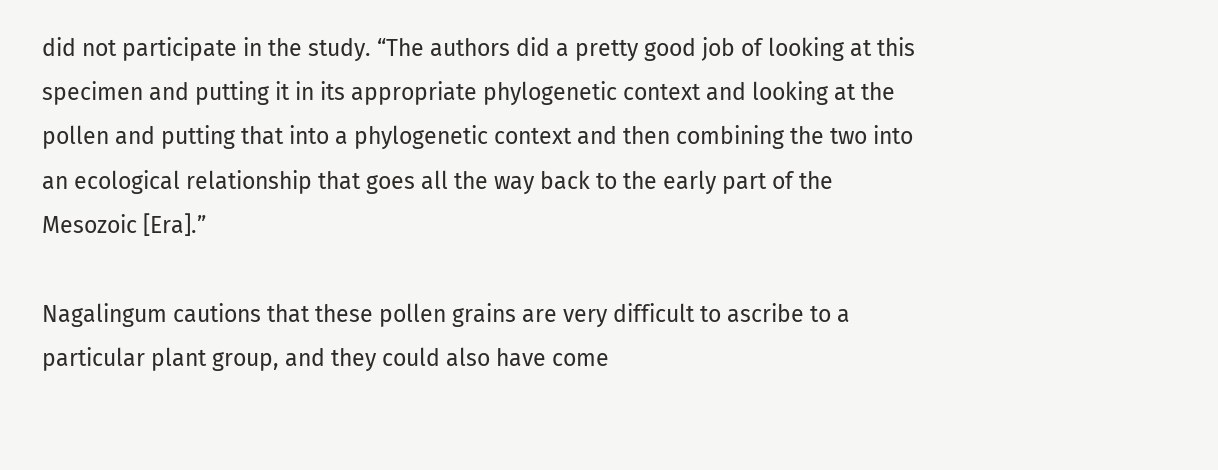did not participate in the study. “The authors did a pretty good job of looking at this specimen and putting it in its appropriate phylogenetic context and looking at the pollen and putting that into a phylogenetic context and then combining the two into an ecological relationship that goes all the way back to the early part of the Mesozoic [Era].”

Nagalingum cautions that these pollen grains are very difficult to ascribe to a particular plant group, and they could also have come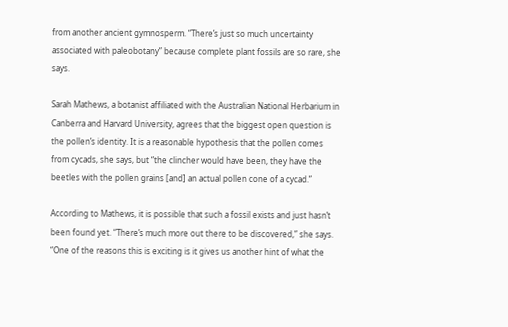from another ancient gymnosperm. “There’s just so much uncertainty associated with paleobotany” because complete plant fossils are so rare, she says.

Sarah Mathews, a botanist affiliated with the Australian National Herbarium in Canberra and Harvard University, agrees that the biggest open question is the pollen’s identity. It is a reasonable hypothesis that the pollen comes from cycads, she says, but “the clincher would have been, they have the beetles with the pollen grains [and] an actual pollen cone of a cycad.”

According to Mathews, it is possible that such a fossil exists and just hasn’t been found yet. “There’s much more out there to be discovered,” she says. “One of the reasons this is exciting is it gives us another hint of what the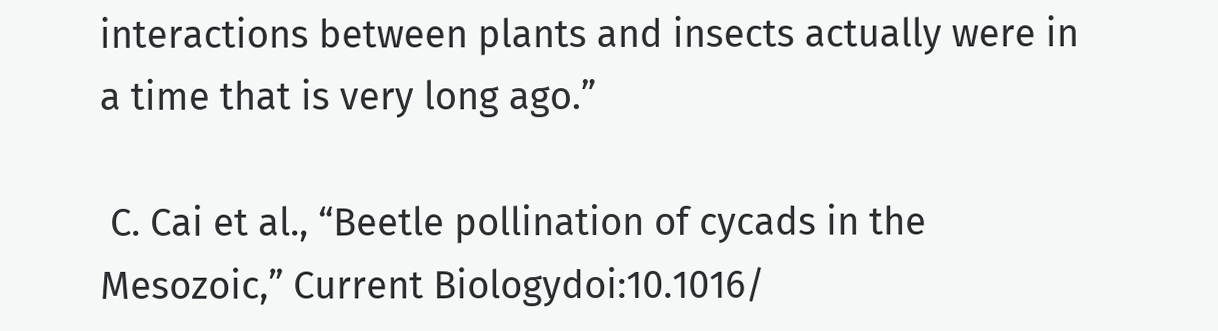interactions between plants and insects actually were in a time that is very long ago.”

 C. Cai et al., “Beetle pollination of cycads in the Mesozoic,” Current Biologydoi:10.1016/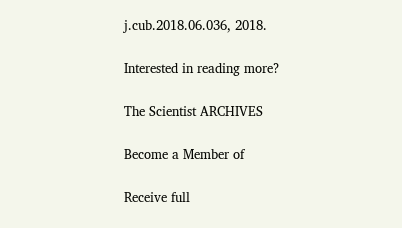j.cub.2018.06.036, 2018.

Interested in reading more?

The Scientist ARCHIVES

Become a Member of

Receive full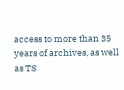access to more than 35 years of archives, as well as TS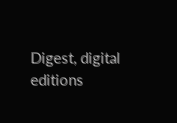Digest, digital editions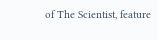of The Scientist, feature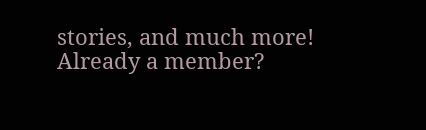stories, and much more!
Already a member?